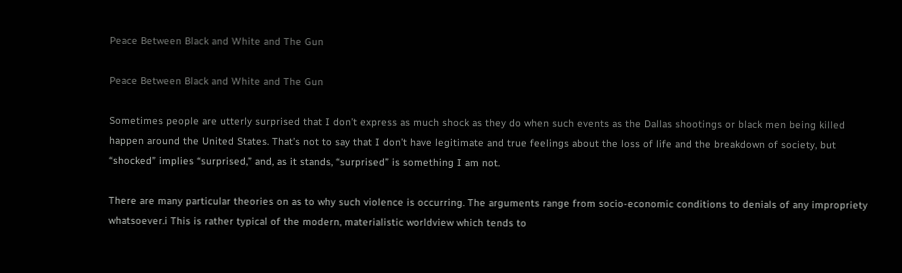Peace Between Black and White and The Gun

Peace Between Black and White and The Gun

Sometimes people are utterly surprised that I don’t express as much shock as they do when such events as the Dallas shootings or black men being killed happen around the United States. That’s not to say that I don’t have legitimate and true feelings about the loss of life and the breakdown of society, but “shocked” implies “surprised,” and, as it stands, “surprised” is something I am not.

There are many particular theories on as to why such violence is occurring. The arguments range from socio-economic conditions to denials of any impropriety whatsoever.i This is rather typical of the modern, materialistic worldview which tends to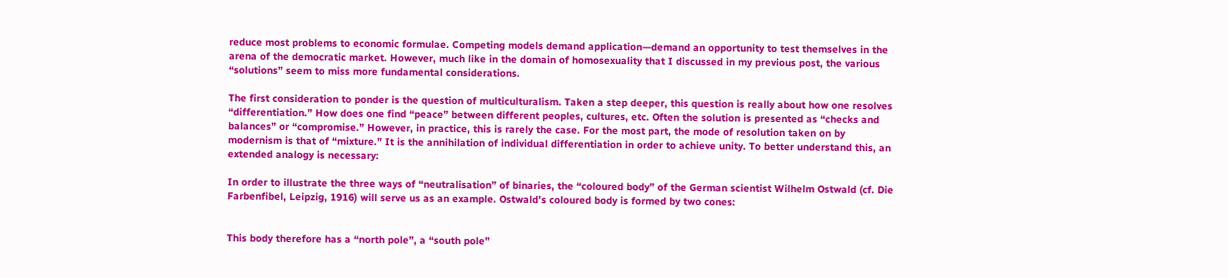reduce most problems to economic formulae. Competing models demand application—demand an opportunity to test themselves in the arena of the democratic market. However, much like in the domain of homosexuality that I discussed in my previous post, the various “solutions” seem to miss more fundamental considerations.

The first consideration to ponder is the question of multiculturalism. Taken a step deeper, this question is really about how one resolves “differentiation.” How does one find “peace” between different peoples, cultures, etc. Often the solution is presented as “checks and balances” or “compromise.” However, in practice, this is rarely the case. For the most part, the mode of resolution taken on by modernism is that of “mixture.” It is the annihilation of individual differentiation in order to achieve unity. To better understand this, an extended analogy is necessary:

In order to illustrate the three ways of “neutralisation” of binaries, the “coloured body” of the German scientist Wilhelm Ostwald (cf. Die Farbenfibel, Leipzig, 1916) will serve us as an example. Ostwald’s coloured body is formed by two cones:


This body therefore has a “north pole”, a “south pole”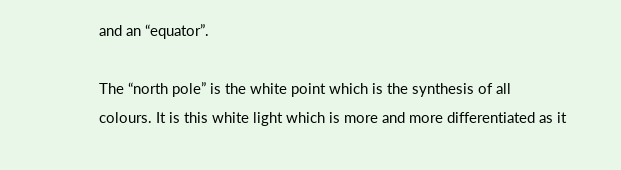and an “equator”.

The “north pole” is the white point which is the synthesis of all colours. It is this white light which is more and more differentiated as it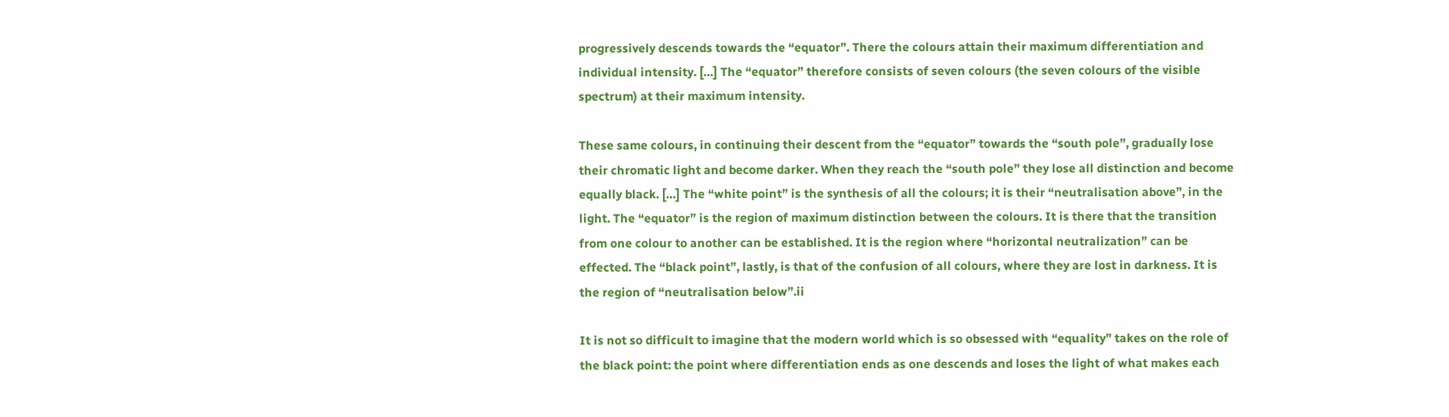progressively descends towards the “equator”. There the colours attain their maximum differentiation and individual intensity. […] The “equator” therefore consists of seven colours (the seven colours of the visible spectrum) at their maximum intensity.

These same colours, in continuing their descent from the “equator” towards the “south pole”, gradually lose their chromatic light and become darker. When they reach the “south pole” they lose all distinction and become equally black. […] The “white point” is the synthesis of all the colours; it is their “neutralisation above”, in the light. The “equator” is the region of maximum distinction between the colours. It is there that the transition from one colour to another can be established. It is the region where “horizontal neutralization” can be effected. The “black point”, lastly, is that of the confusion of all colours, where they are lost in darkness. It is the region of “neutralisation below”.ii

It is not so difficult to imagine that the modern world which is so obsessed with “equality” takes on the role of the black point: the point where differentiation ends as one descends and loses the light of what makes each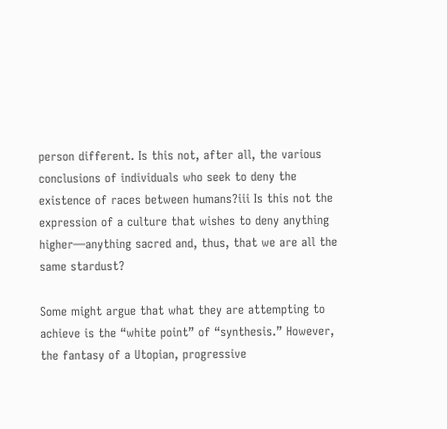person different. Is this not, after all, the various conclusions of individuals who seek to deny the existence of races between humans?iii Is this not the expression of a culture that wishes to deny anything higher—anything sacred and, thus, that we are all the same stardust?

Some might argue that what they are attempting to achieve is the “white point” of “synthesis.” However, the fantasy of a Utopian, progressive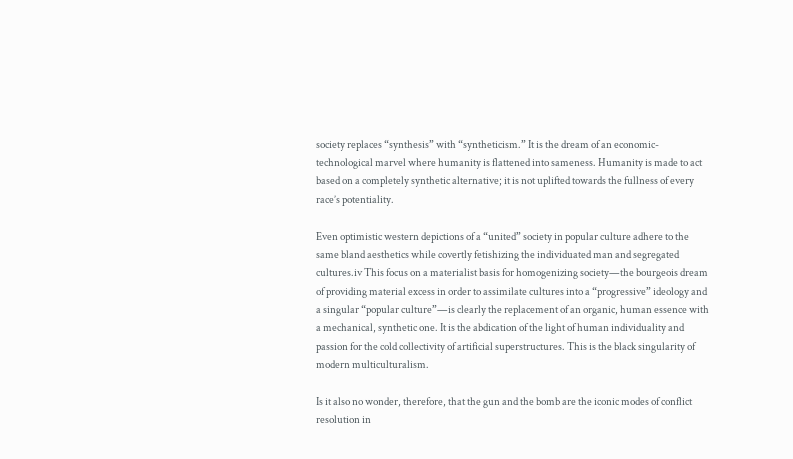society replaces “synthesis” with “syntheticism.” It is the dream of an economic-technological marvel where humanity is flattened into sameness. Humanity is made to act based on a completely synthetic alternative; it is not uplifted towards the fullness of every race’s potentiality.

Even optimistic western depictions of a “united” society in popular culture adhere to the same bland aesthetics while covertly fetishizing the individuated man and segregated cultures.iv This focus on a materialist basis for homogenizing society—the bourgeois dream of providing material excess in order to assimilate cultures into a “progressive” ideology and a singular “popular culture”—is clearly the replacement of an organic, human essence with a mechanical, synthetic one. It is the abdication of the light of human individuality and passion for the cold collectivity of artificial superstructures. This is the black singularity of modern multiculturalism.

Is it also no wonder, therefore, that the gun and the bomb are the iconic modes of conflict resolution in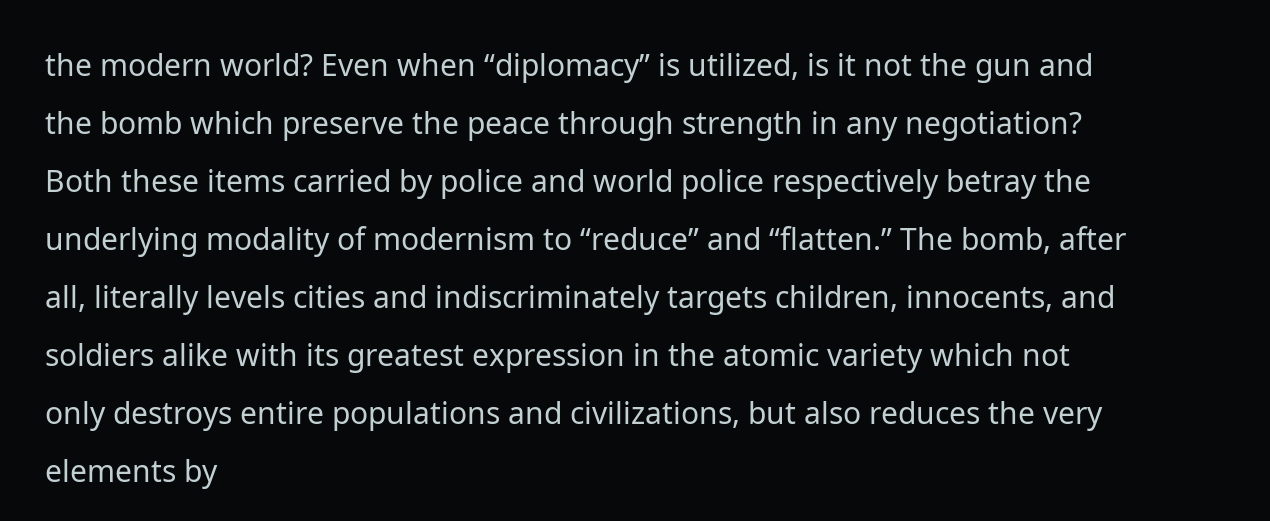the modern world? Even when “diplomacy” is utilized, is it not the gun and the bomb which preserve the peace through strength in any negotiation? Both these items carried by police and world police respectively betray the underlying modality of modernism to “reduce” and “flatten.” The bomb, after all, literally levels cities and indiscriminately targets children, innocents, and soldiers alike with its greatest expression in the atomic variety which not only destroys entire populations and civilizations, but also reduces the very elements by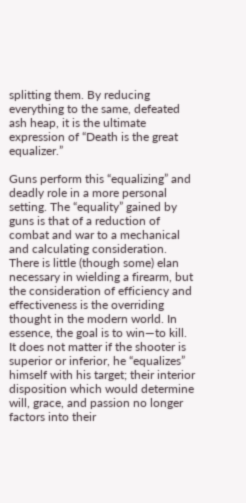splitting them. By reducing everything to the same, defeated ash heap, it is the ultimate expression of “Death is the great equalizer.”

Guns perform this “equalizing” and deadly role in a more personal setting. The “equality” gained by guns is that of a reduction of combat and war to a mechanical and calculating consideration. There is little (though some) elan necessary in wielding a firearm, but the consideration of efficiency and effectiveness is the overriding thought in the modern world. In essence, the goal is to win—to kill. It does not matter if the shooter is superior or inferior, he “equalizes” himself with his target; their interior disposition which would determine will, grace, and passion no longer factors into their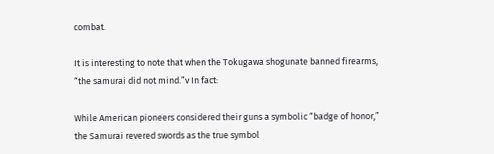combat.

It is interesting to note that when the Tokugawa shogunate banned firearms, “the samurai did not mind.”v In fact:

While American pioneers considered their guns a symbolic “badge of honor,” the Samurai revered swords as the true symbol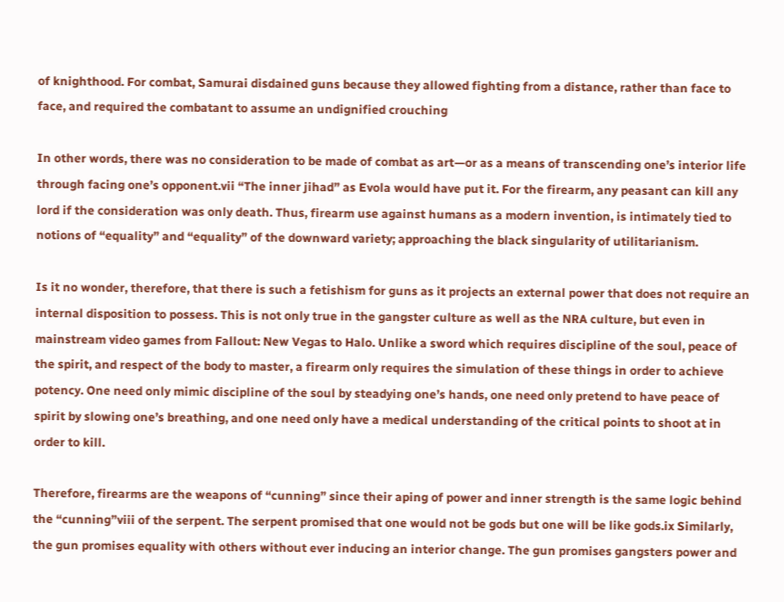of knighthood. For combat, Samurai disdained guns because they allowed fighting from a distance, rather than face to face, and required the combatant to assume an undignified crouching

In other words, there was no consideration to be made of combat as art—or as a means of transcending one’s interior life through facing one’s opponent.vii “The inner jihad” as Evola would have put it. For the firearm, any peasant can kill any lord if the consideration was only death. Thus, firearm use against humans as a modern invention, is intimately tied to notions of “equality” and “equality” of the downward variety; approaching the black singularity of utilitarianism.

Is it no wonder, therefore, that there is such a fetishism for guns as it projects an external power that does not require an internal disposition to possess. This is not only true in the gangster culture as well as the NRA culture, but even in mainstream video games from Fallout: New Vegas to Halo. Unlike a sword which requires discipline of the soul, peace of the spirit, and respect of the body to master, a firearm only requires the simulation of these things in order to achieve potency. One need only mimic discipline of the soul by steadying one’s hands, one need only pretend to have peace of spirit by slowing one’s breathing, and one need only have a medical understanding of the critical points to shoot at in order to kill.

Therefore, firearms are the weapons of “cunning” since their aping of power and inner strength is the same logic behind the “cunning”viii of the serpent. The serpent promised that one would not be gods but one will be like gods.ix Similarly, the gun promises equality with others without ever inducing an interior change. The gun promises gangsters power and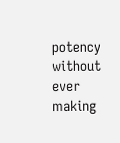potency without ever making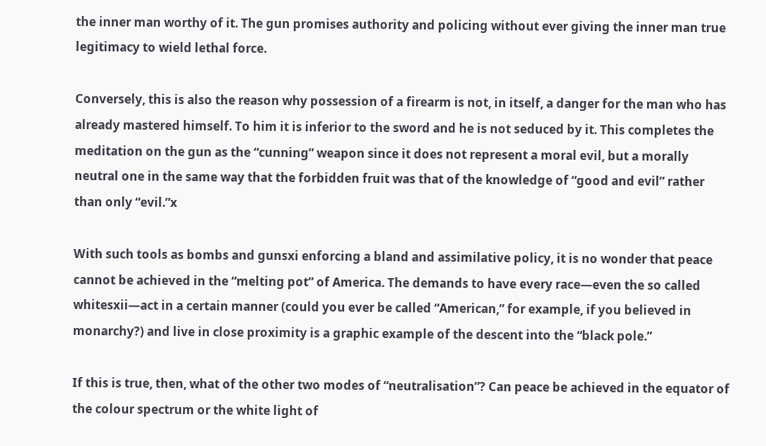the inner man worthy of it. The gun promises authority and policing without ever giving the inner man true legitimacy to wield lethal force.

Conversely, this is also the reason why possession of a firearm is not, in itself, a danger for the man who has already mastered himself. To him it is inferior to the sword and he is not seduced by it. This completes the meditation on the gun as the “cunning” weapon since it does not represent a moral evil, but a morally neutral one in the same way that the forbidden fruit was that of the knowledge of “good and evil” rather than only “evil.”x

With such tools as bombs and gunsxi enforcing a bland and assimilative policy, it is no wonder that peace cannot be achieved in the “melting pot” of America. The demands to have every race—even the so called whitesxii—act in a certain manner (could you ever be called “American,” for example, if you believed in monarchy?) and live in close proximity is a graphic example of the descent into the “black pole.”

If this is true, then, what of the other two modes of “neutralisation”? Can peace be achieved in the equator of the colour spectrum or the white light of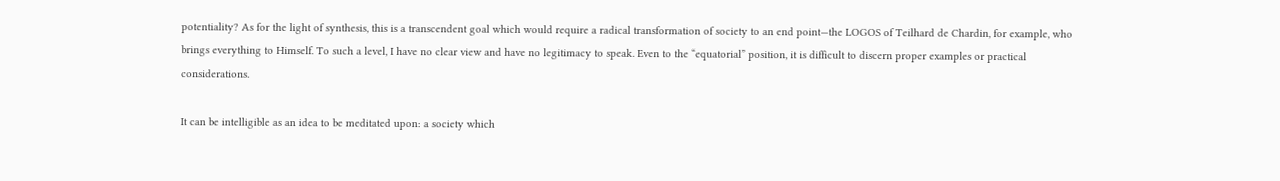potentiality? As for the light of synthesis, this is a transcendent goal which would require a radical transformation of society to an end point—the LOGOS of Teilhard de Chardin, for example, who brings everything to Himself. To such a level, I have no clear view and have no legitimacy to speak. Even to the “equatorial” position, it is difficult to discern proper examples or practical considerations.

It can be intelligible as an idea to be meditated upon: a society which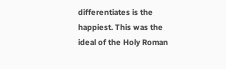differentiates is the happiest. This was the ideal of the Holy Roman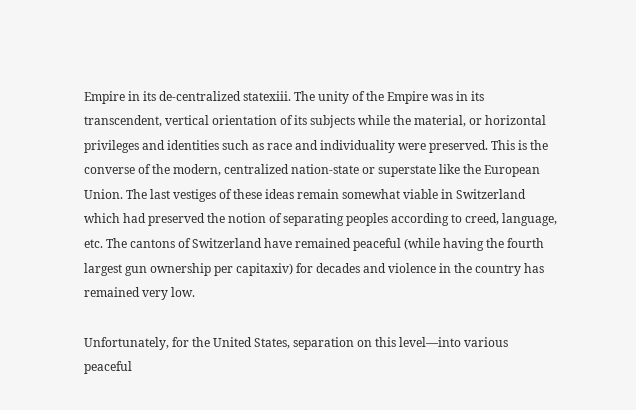Empire in its de-centralized statexiii. The unity of the Empire was in its transcendent, vertical orientation of its subjects while the material, or horizontal privileges and identities such as race and individuality were preserved. This is the converse of the modern, centralized nation-state or superstate like the European Union. The last vestiges of these ideas remain somewhat viable in Switzerland which had preserved the notion of separating peoples according to creed, language, etc. The cantons of Switzerland have remained peaceful (while having the fourth largest gun ownership per capitaxiv) for decades and violence in the country has remained very low.

Unfortunately, for the United States, separation on this level—into various peaceful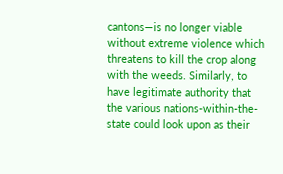cantons—is no longer viable without extreme violence which threatens to kill the crop along with the weeds. Similarly, to have legitimate authority that the various nations-within-the-state could look upon as their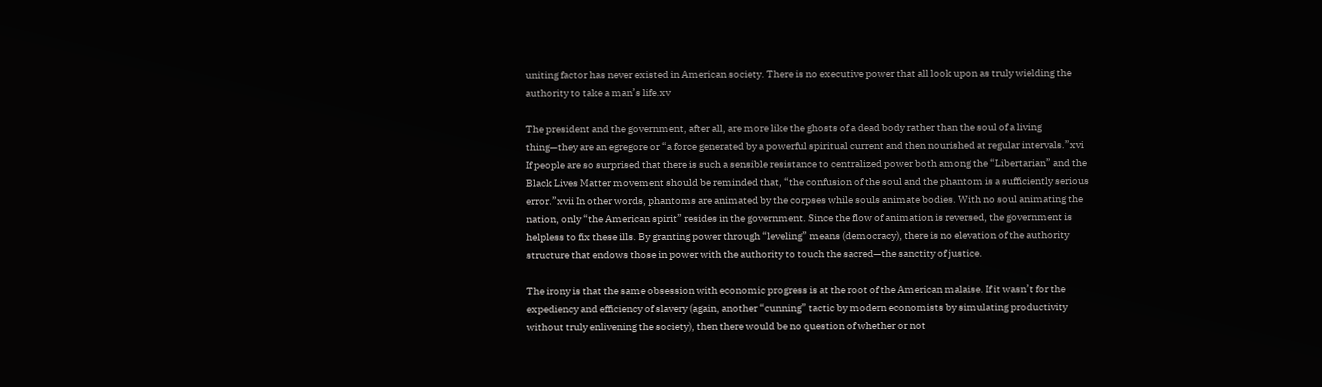uniting factor has never existed in American society. There is no executive power that all look upon as truly wielding the authority to take a man’s life.xv

The president and the government, after all, are more like the ghosts of a dead body rather than the soul of a living thing—they are an egregore or “a force generated by a powerful spiritual current and then nourished at regular intervals.”xvi If people are so surprised that there is such a sensible resistance to centralized power both among the “Libertarian” and the Black Lives Matter movement should be reminded that, “the confusion of the soul and the phantom is a sufficiently serious error.”xvii In other words, phantoms are animated by the corpses while souls animate bodies. With no soul animating the nation, only “the American spirit” resides in the government. Since the flow of animation is reversed, the government is helpless to fix these ills. By granting power through “leveling” means (democracy), there is no elevation of the authority structure that endows those in power with the authority to touch the sacred—the sanctity of justice.

The irony is that the same obsession with economic progress is at the root of the American malaise. If it wasn’t for the expediency and efficiency of slavery (again, another “cunning” tactic by modern economists by simulating productivity without truly enlivening the society), then there would be no question of whether or not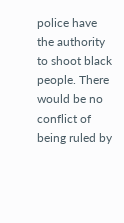police have the authority to shoot black people. There would be no conflict of being ruled by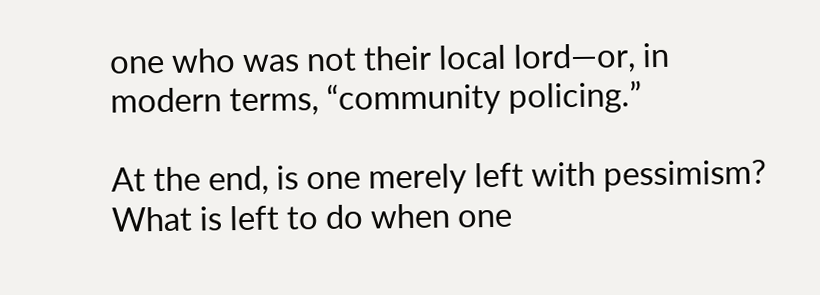one who was not their local lord—or, in modern terms, “community policing.”

At the end, is one merely left with pessimism? What is left to do when one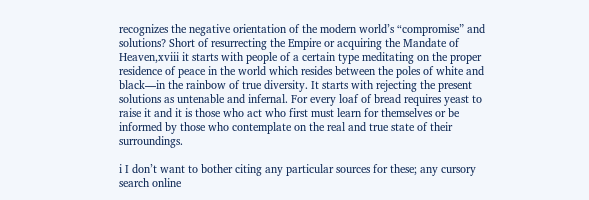recognizes the negative orientation of the modern world’s “compromise” and solutions? Short of resurrecting the Empire or acquiring the Mandate of Heaven,xviii it starts with people of a certain type meditating on the proper residence of peace in the world which resides between the poles of white and black—in the rainbow of true diversity. It starts with rejecting the present solutions as untenable and infernal. For every loaf of bread requires yeast to raise it and it is those who act who first must learn for themselves or be informed by those who contemplate on the real and true state of their surroundings.

i I don’t want to bother citing any particular sources for these; any cursory search online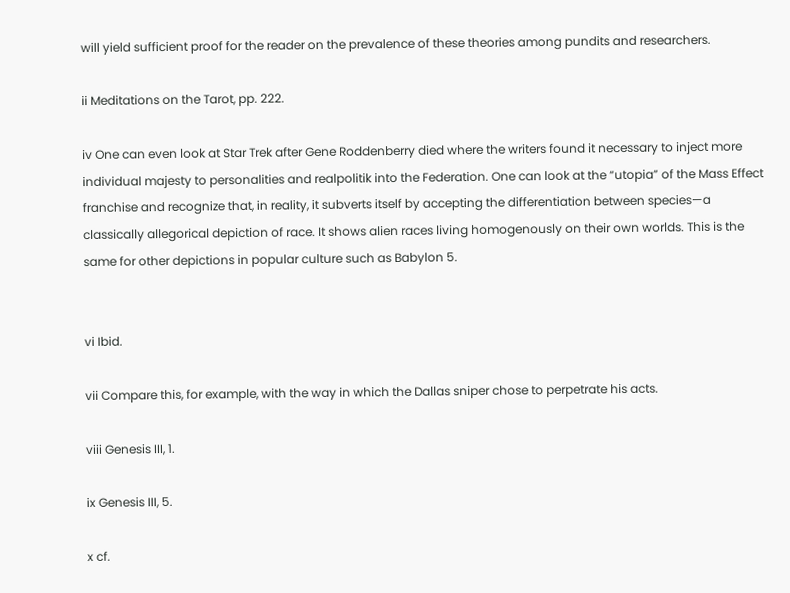will yield sufficient proof for the reader on the prevalence of these theories among pundits and researchers.

ii Meditations on the Tarot, pp. 222.

iv One can even look at Star Trek after Gene Roddenberry died where the writers found it necessary to inject more individual majesty to personalities and realpolitik into the Federation. One can look at the “utopia” of the Mass Effect franchise and recognize that, in reality, it subverts itself by accepting the differentiation between species—a classically allegorical depiction of race. It shows alien races living homogenously on their own worlds. This is the same for other depictions in popular culture such as Babylon 5.


vi Ibid.

vii Compare this, for example, with the way in which the Dallas sniper chose to perpetrate his acts.

viii Genesis III, 1.

ix Genesis III, 5.

x cf.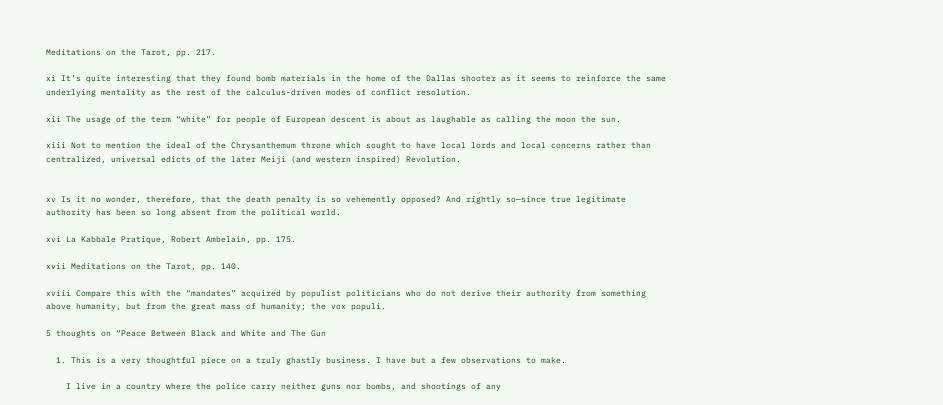Meditations on the Tarot, pp. 217.

xi It’s quite interesting that they found bomb materials in the home of the Dallas shooter as it seems to reinforce the same underlying mentality as the rest of the calculus-driven modes of conflict resolution.

xii The usage of the term “white” for people of European descent is about as laughable as calling the moon the sun.

xiii Not to mention the ideal of the Chrysanthemum throne which sought to have local lords and local concerns rather than centralized, universal edicts of the later Meiji (and western inspired) Revolution.


xv Is it no wonder, therefore, that the death penalty is so vehemently opposed? And rightly so—since true legitimate authority has been so long absent from the political world.

xvi La Kabbale Pratique, Robert Ambelain, pp. 175.

xvii Meditations on the Tarot, pp. 140.

xviii Compare this with the “mandates” acquired by populist politicians who do not derive their authority from something above humanity, but from the great mass of humanity; the vox populi.

5 thoughts on “Peace Between Black and White and The Gun

  1. This is a very thoughtful piece on a truly ghastly business. I have but a few observations to make.

    I live in a country where the police carry neither guns nor bombs, and shootings of any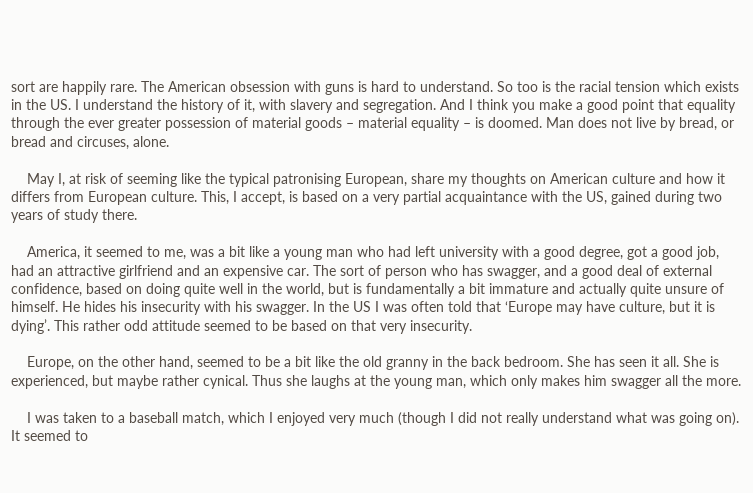sort are happily rare. The American obsession with guns is hard to understand. So too is the racial tension which exists in the US. I understand the history of it, with slavery and segregation. And I think you make a good point that equality through the ever greater possession of material goods – material equality – is doomed. Man does not live by bread, or bread and circuses, alone.

    May I, at risk of seeming like the typical patronising European, share my thoughts on American culture and how it differs from European culture. This, I accept, is based on a very partial acquaintance with the US, gained during two years of study there.

    America, it seemed to me, was a bit like a young man who had left university with a good degree, got a good job, had an attractive girlfriend and an expensive car. The sort of person who has swagger, and a good deal of external confidence, based on doing quite well in the world, but is fundamentally a bit immature and actually quite unsure of himself. He hides his insecurity with his swagger. In the US I was often told that ‘Europe may have culture, but it is dying’. This rather odd attitude seemed to be based on that very insecurity.

    Europe, on the other hand, seemed to be a bit like the old granny in the back bedroom. She has seen it all. She is experienced, but maybe rather cynical. Thus she laughs at the young man, which only makes him swagger all the more.

    I was taken to a baseball match, which I enjoyed very much (though I did not really understand what was going on). It seemed to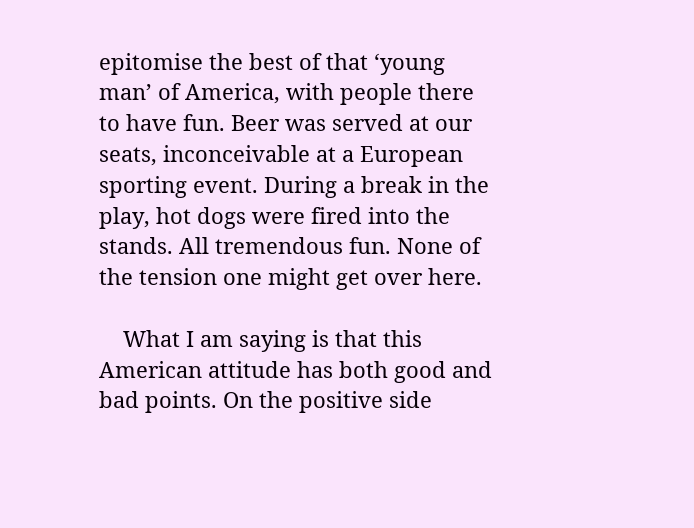epitomise the best of that ‘young man’ of America, with people there to have fun. Beer was served at our seats, inconceivable at a European sporting event. During a break in the play, hot dogs were fired into the stands. All tremendous fun. None of the tension one might get over here.

    What I am saying is that this American attitude has both good and bad points. On the positive side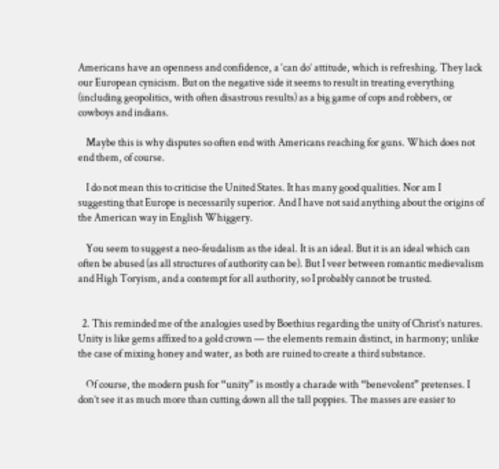Americans have an openness and confidence, a ‘can do’ attitude, which is refreshing. They lack our European cynicism. But on the negative side it seems to result in treating everything (including geopolitics, with often disastrous results) as a big game of cops and robbers, or cowboys and indians.

    Maybe this is why disputes so often end with Americans reaching for guns. Which does not end them, of course.

    I do not mean this to criticise the United States. It has many good qualities. Nor am I suggesting that Europe is necessarily superior. And I have not said anything about the origins of the American way in English Whiggery.

    You seem to suggest a neo-feudalism as the ideal. It is an ideal. But it is an ideal which can often be abused (as all structures of authority can be). But I veer between romantic medievalism and High Toryism, and a contempt for all authority, so I probably cannot be trusted.


  2. This reminded me of the analogies used by Boethius regarding the unity of Christ’s natures. Unity is like gems affixed to a gold crown — the elements remain distinct, in harmony; unlike the case of mixing honey and water, as both are ruined to create a third substance.

    Of course, the modern push for “unity” is mostly a charade with “benevolent” pretenses. I don’t see it as much more than cutting down all the tall poppies. The masses are easier to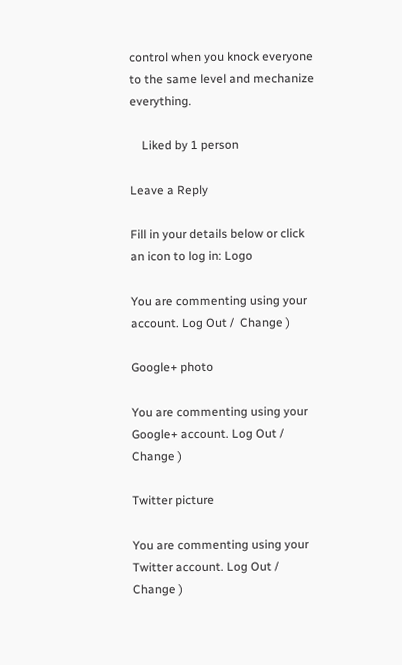control when you knock everyone to the same level and mechanize everything.

    Liked by 1 person

Leave a Reply

Fill in your details below or click an icon to log in: Logo

You are commenting using your account. Log Out /  Change )

Google+ photo

You are commenting using your Google+ account. Log Out /  Change )

Twitter picture

You are commenting using your Twitter account. Log Out /  Change )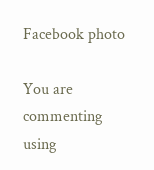Facebook photo

You are commenting using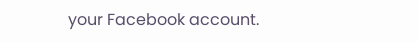your Facebook account.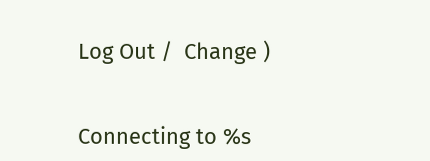Log Out /  Change )


Connecting to %s